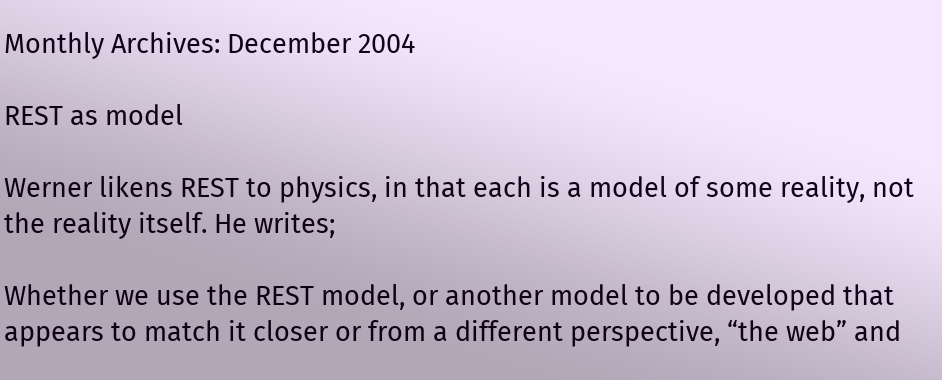Monthly Archives: December 2004

REST as model

Werner likens REST to physics, in that each is a model of some reality, not the reality itself. He writes;

Whether we use the REST model, or another model to be developed that appears to match it closer or from a different perspective, “the web” and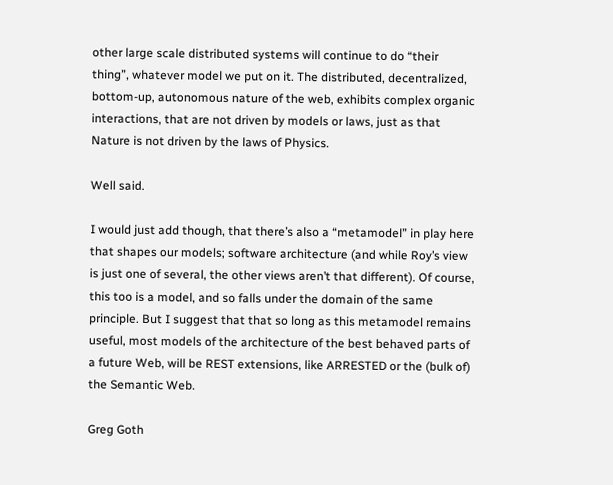other large scale distributed systems will continue to do “their thing”, whatever model we put on it. The distributed, decentralized, bottom-up, autonomous nature of the web, exhibits complex organic interactions, that are not driven by models or laws, just as that Nature is not driven by the laws of Physics.

Well said.

I would just add though, that there’s also a “metamodel” in play here that shapes our models; software architecture (and while Roy’s view is just one of several, the other views aren’t that different). Of course, this too is a model, and so falls under the domain of the same principle. But I suggest that that so long as this metamodel remains useful, most models of the architecture of the best behaved parts of a future Web, will be REST extensions, like ARRESTED or the (bulk of) the Semantic Web.

Greg Goth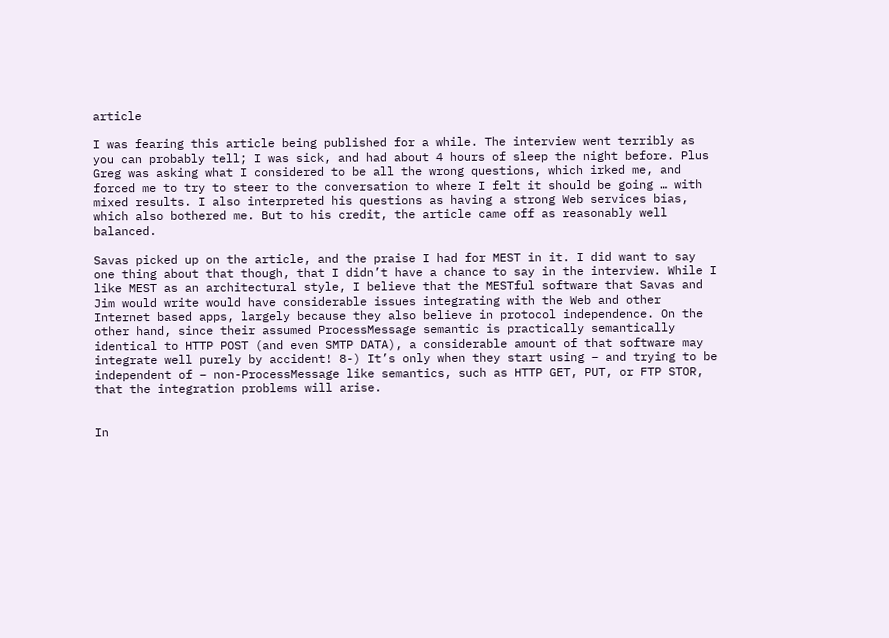article

I was fearing this article being published for a while. The interview went terribly as you can probably tell; I was sick, and had about 4 hours of sleep the night before. Plus Greg was asking what I considered to be all the wrong questions, which irked me, and forced me to try to steer to the conversation to where I felt it should be going … with mixed results. I also interpreted his questions as having a strong Web services bias, which also bothered me. But to his credit, the article came off as reasonably well balanced.

Savas picked up on the article, and the praise I had for MEST in it. I did want to say one thing about that though, that I didn’t have a chance to say in the interview. While I like MEST as an architectural style, I believe that the MESTful software that Savas and Jim would write would have considerable issues integrating with the Web and other Internet based apps, largely because they also believe in protocol independence. On the other hand, since their assumed ProcessMessage semantic is practically semantically identical to HTTP POST (and even SMTP DATA), a considerable amount of that software may integrate well purely by accident! 8-) It’s only when they start using – and trying to be independent of – non-ProcessMessage like semantics, such as HTTP GET, PUT, or FTP STOR, that the integration problems will arise.


In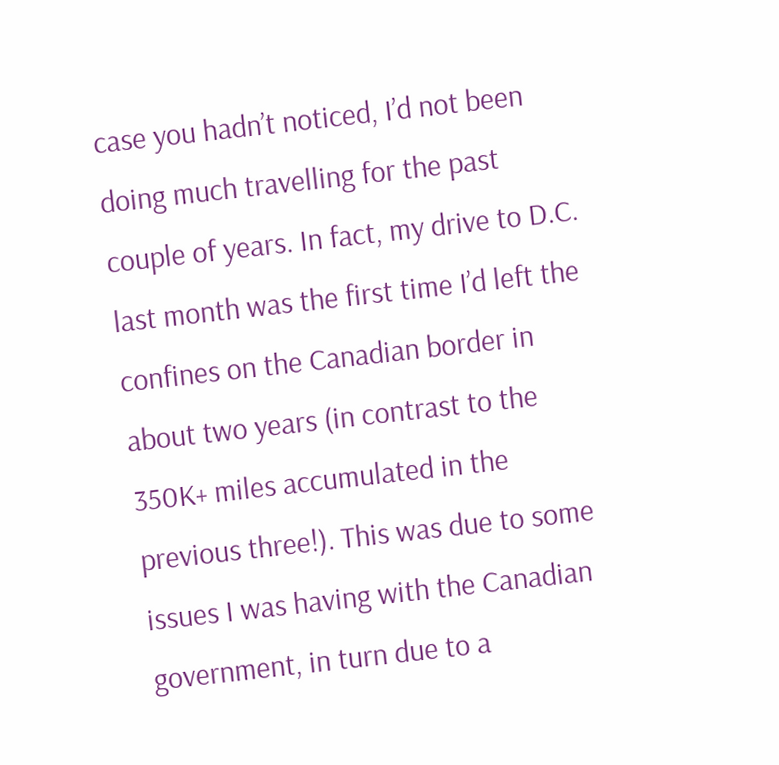case you hadn’t noticed, I’d not been doing much travelling for the past couple of years. In fact, my drive to D.C. last month was the first time I’d left the confines on the Canadian border in about two years (in contrast to the 350K+ miles accumulated in the previous three!). This was due to some issues I was having with the Canadian government, in turn due to a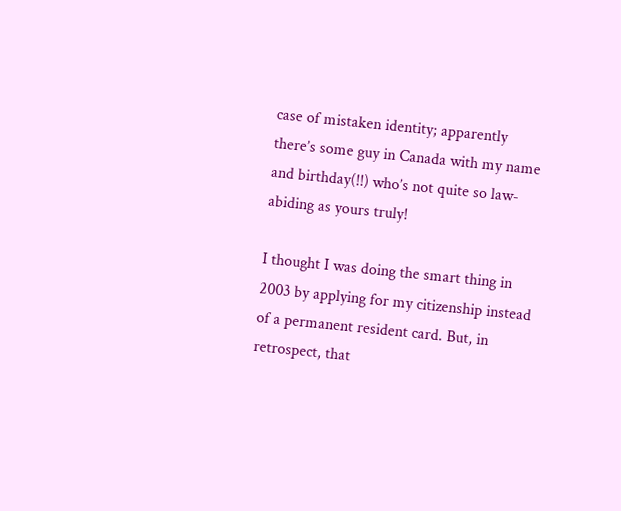case of mistaken identity; apparently there’s some guy in Canada with my name and birthday(!!) who’s not quite so law-abiding as yours truly!

I thought I was doing the smart thing in 2003 by applying for my citizenship instead of a permanent resident card. But, in retrospect, that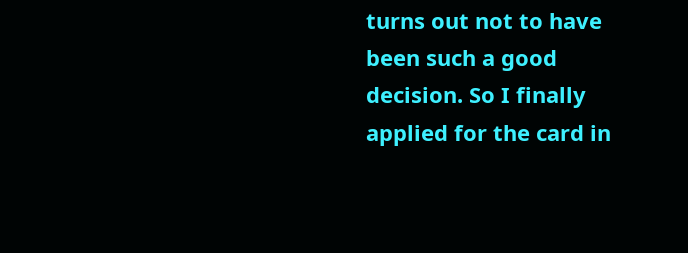turns out not to have been such a good decision. So I finally applied for the card in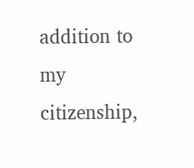addition to my citizenship,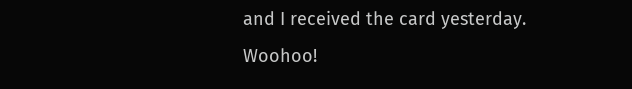and I received the card yesterday. Woohoo!